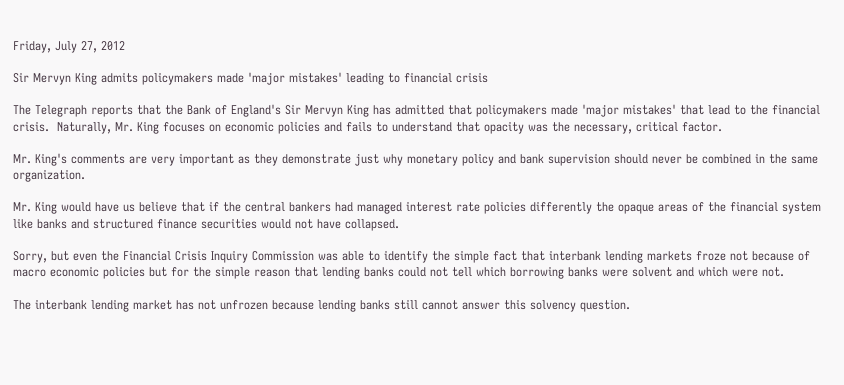Friday, July 27, 2012

Sir Mervyn King admits policymakers made 'major mistakes' leading to financial crisis

The Telegraph reports that the Bank of England's Sir Mervyn King has admitted that policymakers made 'major mistakes' that lead to the financial crisis.  Naturally, Mr. King focuses on economic policies and fails to understand that opacity was the necessary, critical factor.

Mr. King's comments are very important as they demonstrate just why monetary policy and bank supervision should never be combined in the same organization.

Mr. King would have us believe that if the central bankers had managed interest rate policies differently the opaque areas of the financial system like banks and structured finance securities would not have collapsed.

Sorry, but even the Financial Crisis Inquiry Commission was able to identify the simple fact that interbank lending markets froze not because of macro economic policies but for the simple reason that lending banks could not tell which borrowing banks were solvent and which were not.

The interbank lending market has not unfrozen because lending banks still cannot answer this solvency question.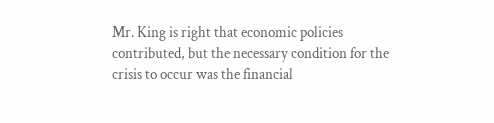Mr. King is right that economic policies contributed, but the necessary condition for the crisis to occur was the financial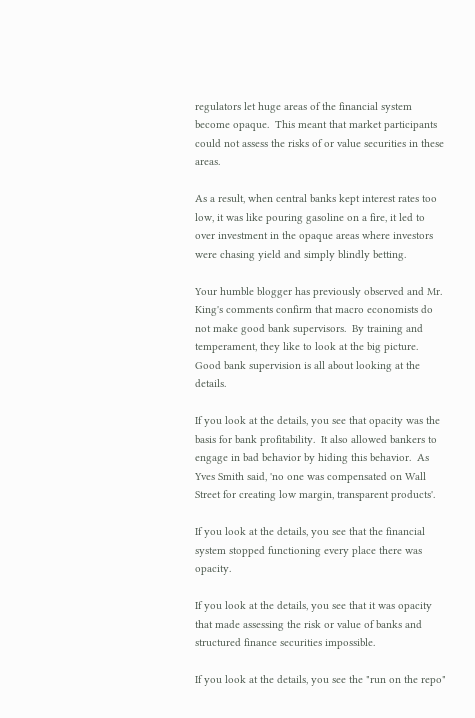regulators let huge areas of the financial system become opaque.  This meant that market participants could not assess the risks of or value securities in these areas.

As a result, when central banks kept interest rates too low, it was like pouring gasoline on a fire, it led to over investment in the opaque areas where investors were chasing yield and simply blindly betting.

Your humble blogger has previously observed and Mr. King's comments confirm that macro economists do not make good bank supervisors.  By training and temperament, they like to look at the big picture.  Good bank supervision is all about looking at the details.

If you look at the details, you see that opacity was the basis for bank profitability.  It also allowed bankers to engage in bad behavior by hiding this behavior.  As Yves Smith said, 'no one was compensated on Wall Street for creating low margin, transparent products'.

If you look at the details, you see that the financial system stopped functioning every place there was opacity.

If you look at the details, you see that it was opacity that made assessing the risk or value of banks and structured finance securities impossible.

If you look at the details, you see the "run on the repo"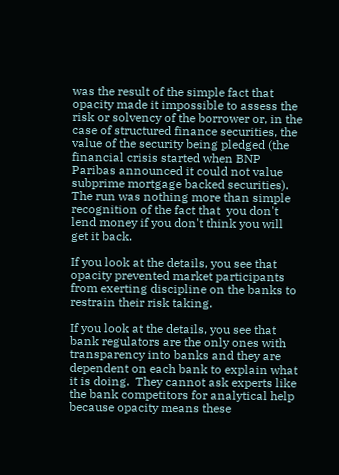was the result of the simple fact that opacity made it impossible to assess the risk or solvency of the borrower or, in the case of structured finance securities, the value of the security being pledged (the financial crisis started when BNP Paribas announced it could not value subprime mortgage backed securities).  The run was nothing more than simple recognition of the fact that  you don't lend money if you don't think you will get it back.

If you look at the details, you see that opacity prevented market participants from exerting discipline on the banks to restrain their risk taking.

If you look at the details, you see that bank regulators are the only ones with transparency into banks and they are dependent on each bank to explain what it is doing.  They cannot ask experts like the bank competitors for analytical help because opacity means these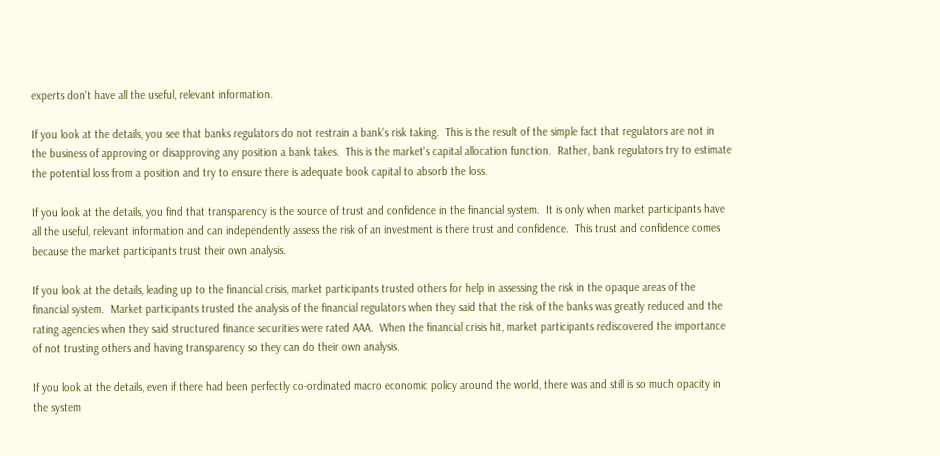experts don't have all the useful, relevant information.

If you look at the details, you see that banks regulators do not restrain a bank's risk taking.  This is the result of the simple fact that regulators are not in the business of approving or disapproving any position a bank takes.  This is the market's capital allocation function.  Rather, bank regulators try to estimate the potential loss from a position and try to ensure there is adequate book capital to absorb the loss.

If you look at the details, you find that transparency is the source of trust and confidence in the financial system.  It is only when market participants have all the useful, relevant information and can independently assess the risk of an investment is there trust and confidence.  This trust and confidence comes because the market participants trust their own analysis.

If you look at the details, leading up to the financial crisis, market participants trusted others for help in assessing the risk in the opaque areas of the financial system.  Market participants trusted the analysis of the financial regulators when they said that the risk of the banks was greatly reduced and the rating agencies when they said structured finance securities were rated AAA.  When the financial crisis hit, market participants rediscovered the importance of not trusting others and having transparency so they can do their own analysis.

If you look at the details, even if there had been perfectly co-ordinated macro economic policy around the world, there was and still is so much opacity in the system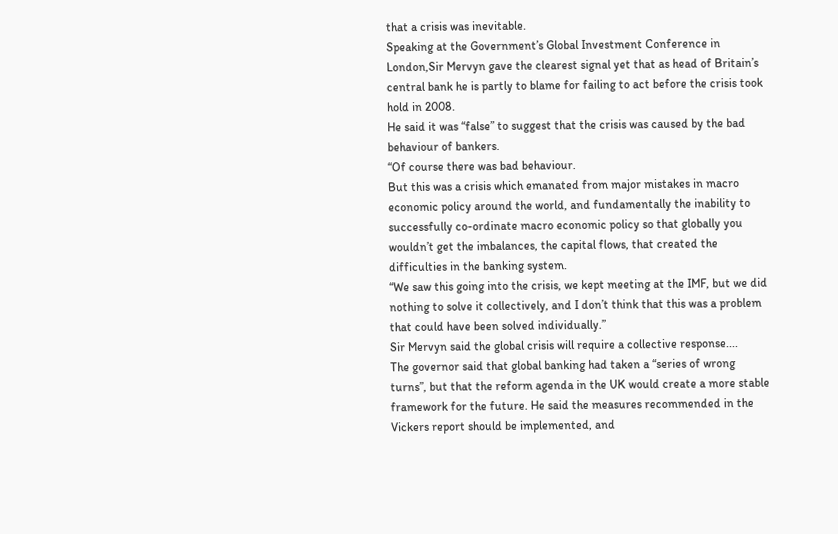that a crisis was inevitable.
Speaking at the Government’s Global Investment Conference in London,Sir Mervyn gave the clearest signal yet that as head of Britain’s central bank he is partly to blame for failing to act before the crisis took hold in 2008.
He said it was “false” to suggest that the crisis was caused by the bad behaviour of bankers.
“Of course there was bad behaviour.
But this was a crisis which emanated from major mistakes in macro economic policy around the world, and fundamentally the inability to successfully co-ordinate macro economic policy so that globally you wouldn’t get the imbalances, the capital flows, that created the difficulties in the banking system.
“We saw this going into the crisis, we kept meeting at the IMF, but we did nothing to solve it collectively, and I don’t think that this was a problem that could have been solved individually.”
Sir Mervyn said the global crisis will require a collective response....
The governor said that global banking had taken a “series of wrong turns”, but that the reform agenda in the UK would create a more stable framework for the future. He said the measures recommended in the Vickers report should be implemented, and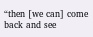“then [we can] come back and see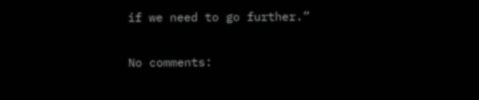if we need to go further.”

No comments: